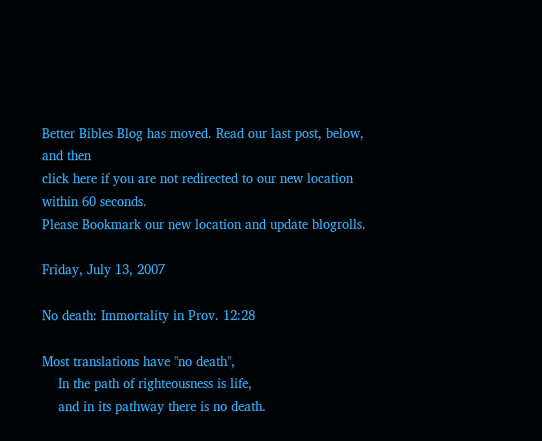Better Bibles Blog has moved. Read our last post, below, and then
click here if you are not redirected to our new location within 60 seconds.
Please Bookmark our new location and update blogrolls.

Friday, July 13, 2007

No death: Immortality in Prov. 12:28

Most translations have "no death",
    In the path of righteousness is life,
    and in its pathway there is no death.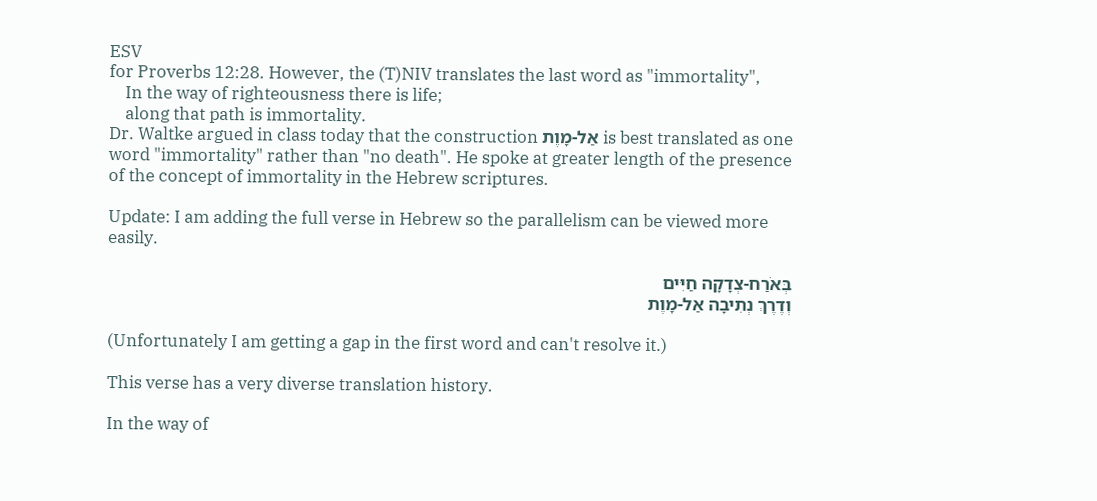ESV
for Proverbs 12:28. However, the (T)NIV translates the last word as "immortality",
    In the way of righteousness there is life;
    along that path is immortality.
Dr. Waltke argued in class today that the construction אַל-מָוֶת is best translated as one word "immortality" rather than "no death". He spoke at greater length of the presence of the concept of immortality in the Hebrew scriptures.

Update: I am adding the full verse in Hebrew so the parallelism can be viewed more easily.

בְּאֹרַח-צְדָקָה חַיִּים
וְדֶרֶךְ נְתִיבָה אַל-מָוֶת

(Unfortunately I am getting a gap in the first word and can't resolve it.)

This verse has a very diverse translation history.

In the way of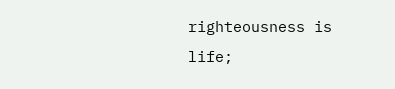righteousness is life;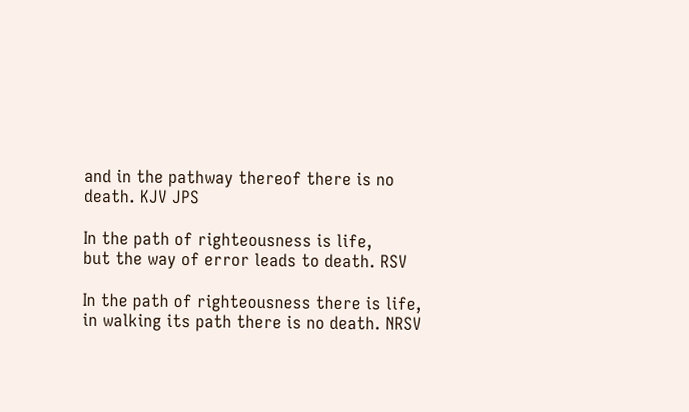and in the pathway thereof there is no death. KJV JPS

In the path of righteousness is life,
but the way of error leads to death. RSV

In the path of righteousness there is life,
in walking its path there is no death. NRSV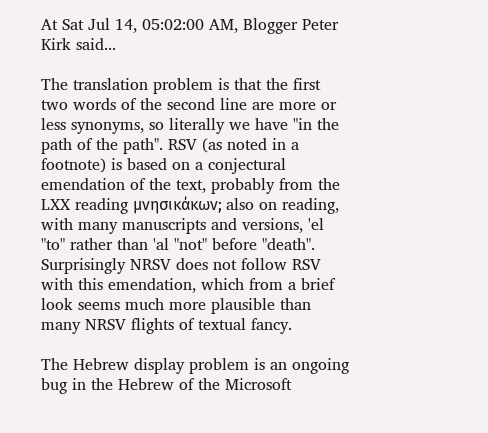At Sat Jul 14, 05:02:00 AM, Blogger Peter Kirk said...

The translation problem is that the first two words of the second line are more or less synonyms, so literally we have "in the path of the path". RSV (as noted in a footnote) is based on a conjectural emendation of the text, probably from the LXX reading μνησικάκων; also on reading, with many manuscripts and versions, 'el "to" rather than 'al "not" before "death". Surprisingly NRSV does not follow RSV with this emendation, which from a brief look seems much more plausible than many NRSV flights of textual fancy.

The Hebrew display problem is an ongoing bug in the Hebrew of the Microsoft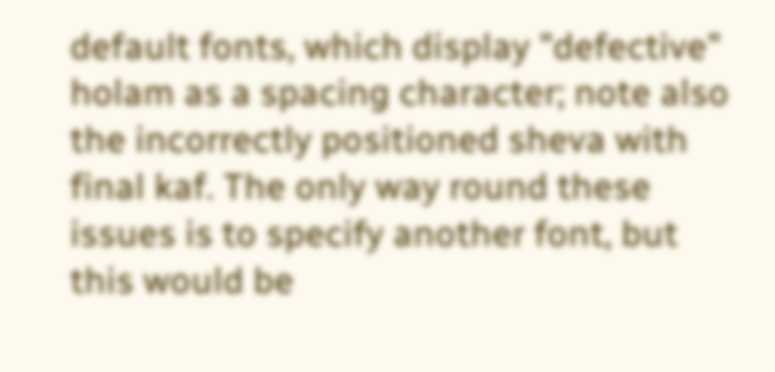default fonts, which display "defective" holam as a spacing character; note also the incorrectly positioned sheva with final kaf. The only way round these issues is to specify another font, but this would be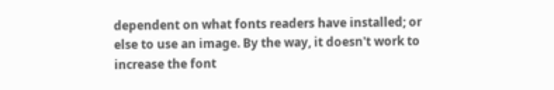dependent on what fonts readers have installed; or else to use an image. By the way, it doesn't work to increase the font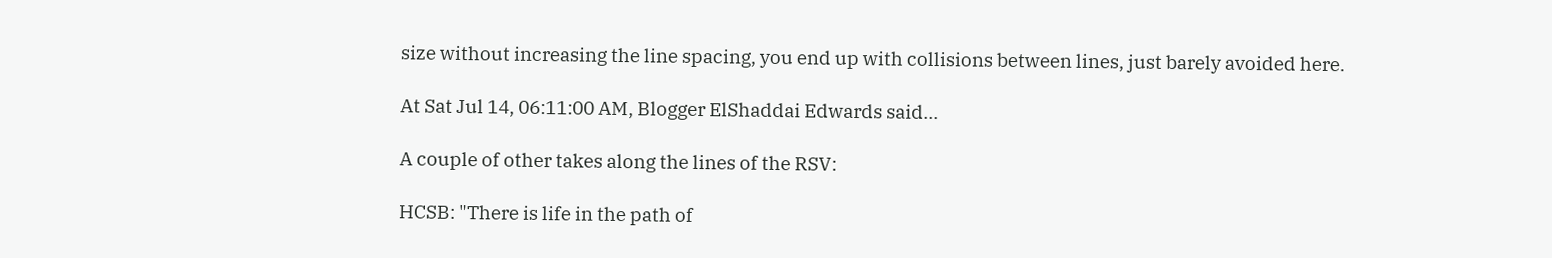size without increasing the line spacing, you end up with collisions between lines, just barely avoided here.

At Sat Jul 14, 06:11:00 AM, Blogger ElShaddai Edwards said...

A couple of other takes along the lines of the RSV:

HCSB: "There is life in the path of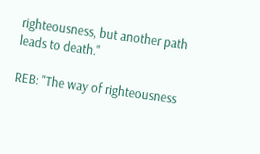righteousness, but another path leads to death."

REB: "The way of righteousness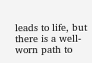leads to life, but there is a well-worn path to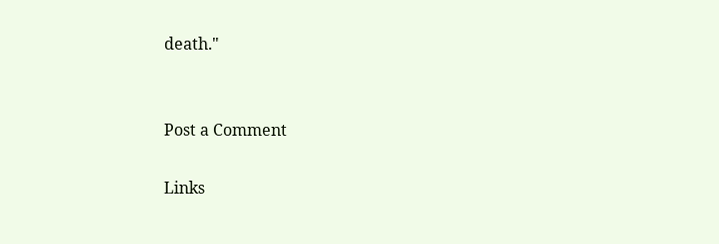death."


Post a Comment

Links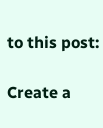to this post:

Create a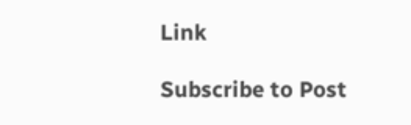Link

Subscribe to Post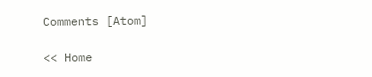Comments [Atom]

<< Home